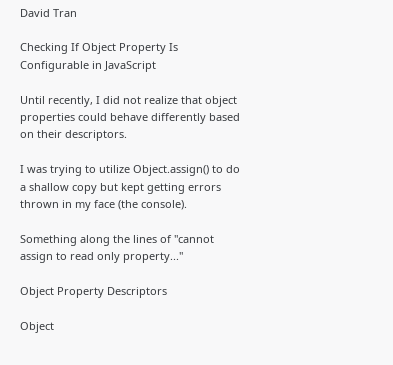David Tran

Checking If Object Property Is Configurable in JavaScript

Until recently, I did not realize that object properties could behave differently based on their descriptors.

I was trying to utilize Object.assign() to do a shallow copy but kept getting errors thrown in my face (the console).

Something along the lines of "cannot assign to read only property..."

Object Property Descriptors

Object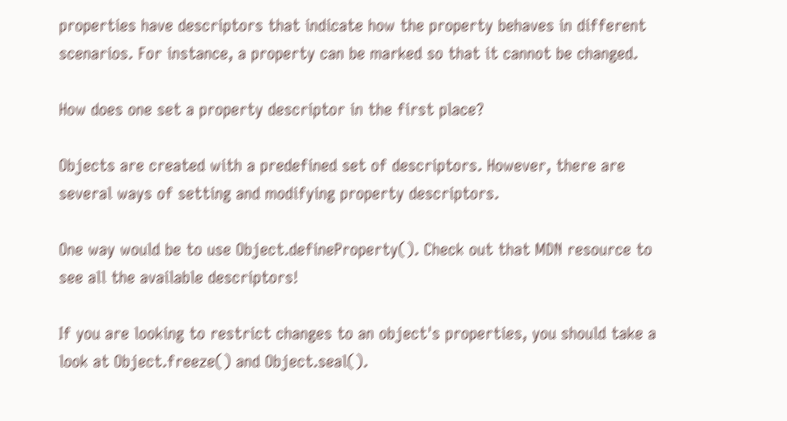properties have descriptors that indicate how the property behaves in different scenarios. For instance, a property can be marked so that it cannot be changed.

How does one set a property descriptor in the first place?

Objects are created with a predefined set of descriptors. However, there are several ways of setting and modifying property descriptors.

One way would be to use Object.defineProperty(). Check out that MDN resource to see all the available descriptors!

If you are looking to restrict changes to an object's properties, you should take a look at Object.freeze() and Object.seal().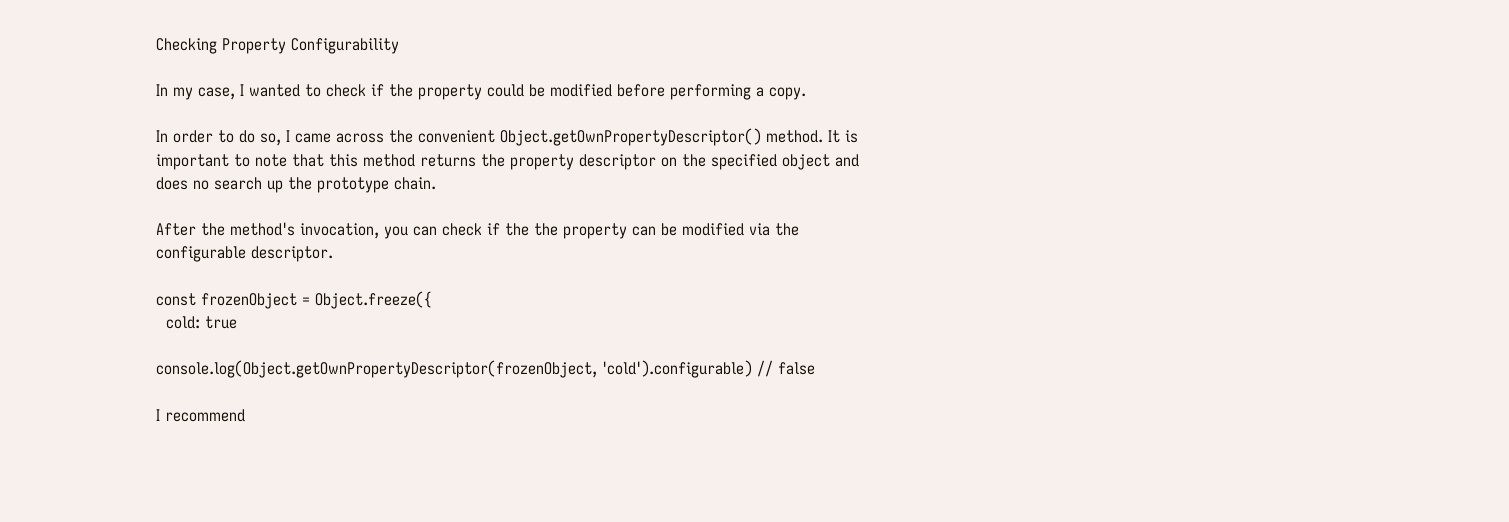Checking Property Configurability

In my case, I wanted to check if the property could be modified before performing a copy.

In order to do so, I came across the convenient Object.getOwnPropertyDescriptor() method. It is important to note that this method returns the property descriptor on the specified object and does no search up the prototype chain.

After the method's invocation, you can check if the the property can be modified via the configurable descriptor.

const frozenObject = Object.freeze({
  cold: true

console.log(Object.getOwnPropertyDescriptor(frozenObject, 'cold').configurable) // false

I recommend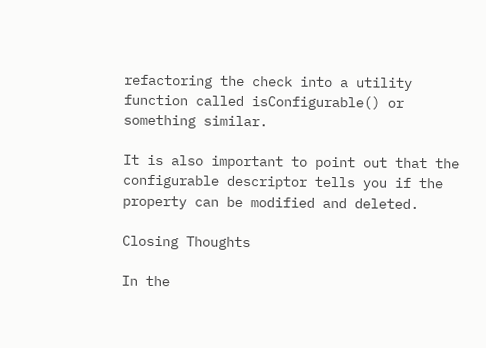refactoring the check into a utility function called isConfigurable() or something similar.

It is also important to point out that the configurable descriptor tells you if the property can be modified and deleted.

Closing Thoughts

In the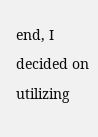end, I decided on utilizing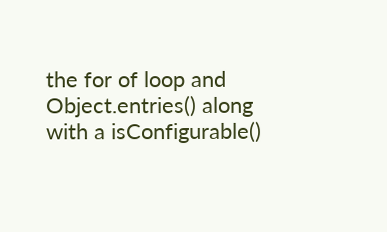the for of loop and Object.entries() along with a isConfigurable()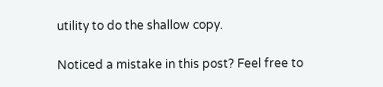utility to do the shallow copy.

Noticed a mistake in this post? Feel free to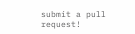submit a pull request!